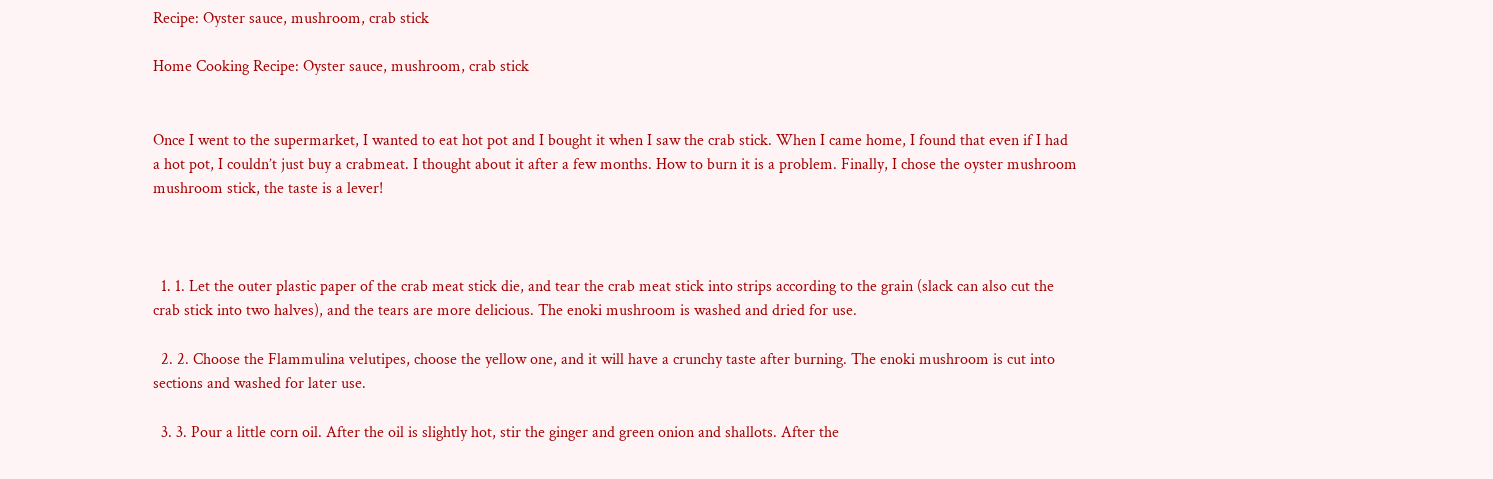Recipe: Oyster sauce, mushroom, crab stick

Home Cooking Recipe: Oyster sauce, mushroom, crab stick


Once I went to the supermarket, I wanted to eat hot pot and I bought it when I saw the crab stick. When I came home, I found that even if I had a hot pot, I couldn’t just buy a crabmeat. I thought about it after a few months. How to burn it is a problem. Finally, I chose the oyster mushroom mushroom stick, the taste is a lever!



  1. 1. Let the outer plastic paper of the crab meat stick die, and tear the crab meat stick into strips according to the grain (slack can also cut the crab stick into two halves), and the tears are more delicious. The enoki mushroom is washed and dried for use.

  2. 2. Choose the Flammulina velutipes, choose the yellow one, and it will have a crunchy taste after burning. The enoki mushroom is cut into sections and washed for later use.

  3. 3. Pour a little corn oil. After the oil is slightly hot, stir the ginger and green onion and shallots. After the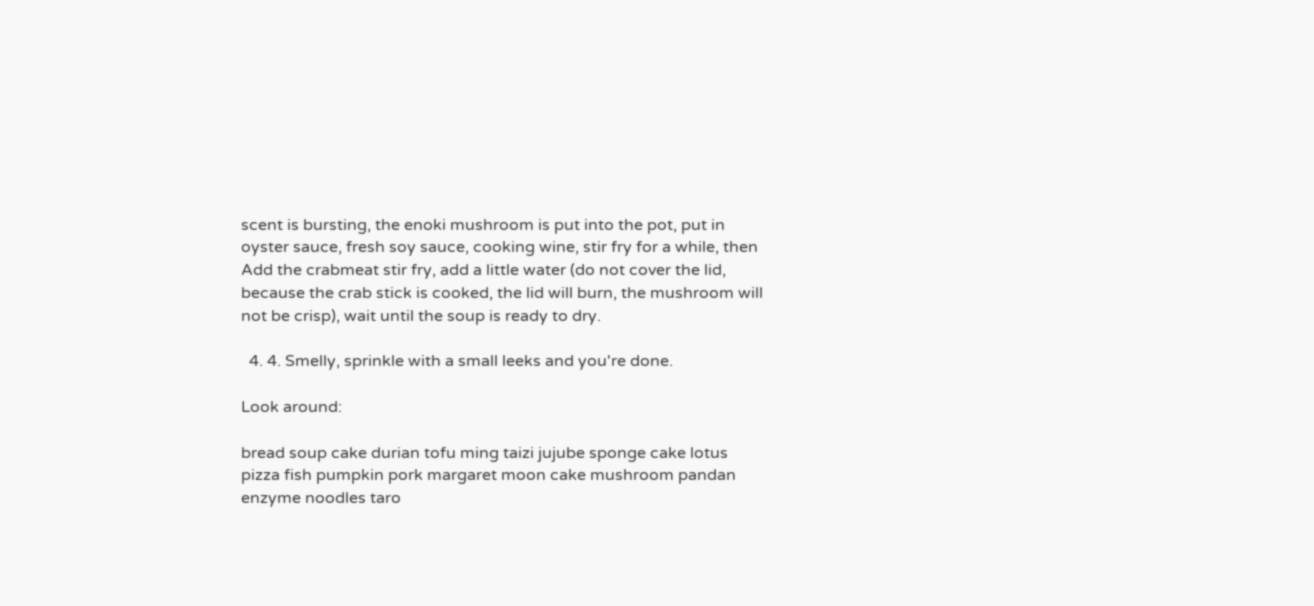scent is bursting, the enoki mushroom is put into the pot, put in oyster sauce, fresh soy sauce, cooking wine, stir fry for a while, then Add the crabmeat stir fry, add a little water (do not cover the lid, because the crab stick is cooked, the lid will burn, the mushroom will not be crisp), wait until the soup is ready to dry.

  4. 4. Smelly, sprinkle with a small leeks and you're done.

Look around:

bread soup cake durian tofu ming taizi jujube sponge cake lotus pizza fish pumpkin pork margaret moon cake mushroom pandan enzyme noodles taro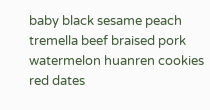baby black sesame peach tremella beef braised pork watermelon huanren cookies red dates